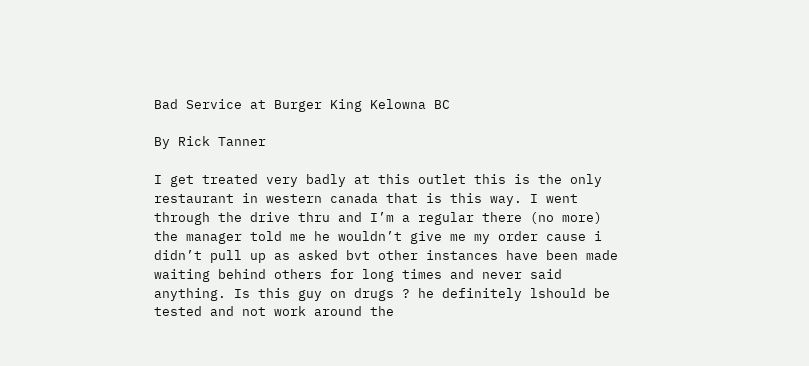Bad Service at Burger King Kelowna BC

By Rick Tanner

I get treated very badly at this outlet this is the only restaurant in western canada that is this way. I went through the drive thru and I’m a regular there (no more) the manager told me he wouldn’t give me my order cause i didn’t pull up as asked bvt other instances have been made waiting behind others for long times and never said anything. Is this guy on drugs ? he definitely lshould be tested and not work around the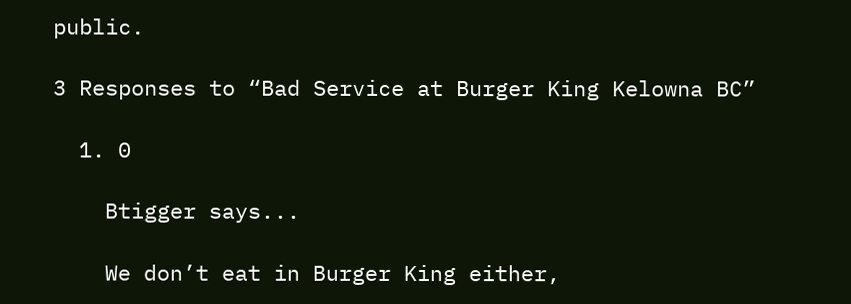public.

3 Responses to “Bad Service at Burger King Kelowna BC”

  1. 0

    Btigger says...

    We don’t eat in Burger King either,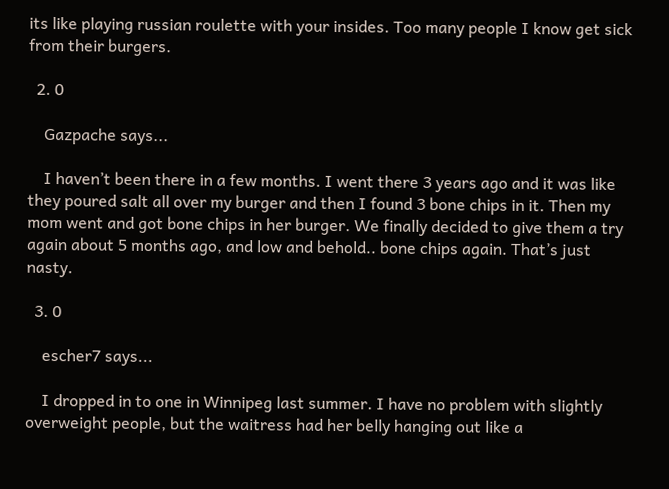its like playing russian roulette with your insides. Too many people I know get sick from their burgers.

  2. 0

    Gazpache says...

    I haven’t been there in a few months. I went there 3 years ago and it was like they poured salt all over my burger and then I found 3 bone chips in it. Then my mom went and got bone chips in her burger. We finally decided to give them a try again about 5 months ago, and low and behold.. bone chips again. That’s just nasty.

  3. 0

    escher7 says...

    I dropped in to one in Winnipeg last summer. I have no problem with slightly overweight people, but the waitress had her belly hanging out like a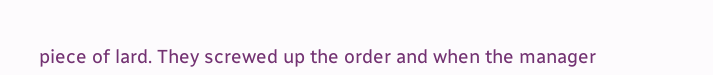piece of lard. They screwed up the order and when the manager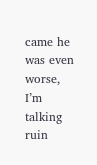came he was even worse, I’m talking ruin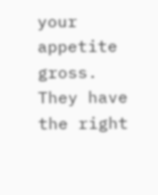your appetite gross. They have the right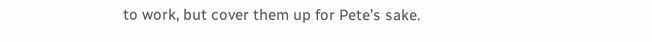to work, but cover them up for Pete’s sake.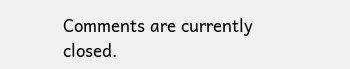Comments are currently closed.